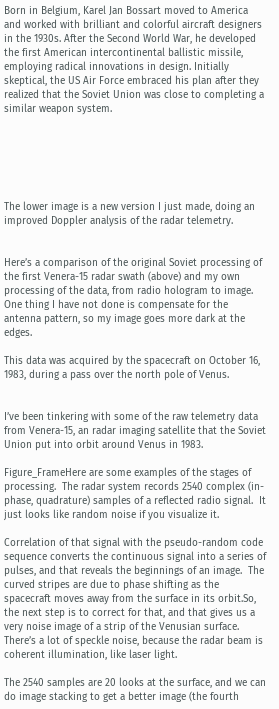Born in Belgium, Karel Jan Bossart moved to America and worked with brilliant and colorful aircraft designers in the 1930s. After the Second World War, he developed the first American intercontinental ballistic missile, employing radical innovations in design. Initially skeptical, the US Air Force embraced his plan after they realized that the Soviet Union was close to completing a similar weapon system.






The lower image is a new version I just made, doing an improved Doppler analysis of the radar telemetry.


Here’s a comparison of the original Soviet processing of the first Venera-15 radar swath (above) and my own processing of the data, from radio hologram to image.  One thing I have not done is compensate for the antenna pattern, so my image goes more dark at the edges.

This data was acquired by the spacecraft on October 16, 1983, during a pass over the north pole of Venus.


I’ve been tinkering with some of the raw telemetry data from Venera-15, an radar imaging satellite that the Soviet Union put into orbit around Venus in 1983.

Figure_FrameHere are some examples of the stages of processing.  The radar system records 2540 complex (in-phase, quadrature) samples of a reflected radio signal.  It just looks like random noise if you visualize it.

Correlation of that signal with the pseudo-random code sequence converts the continuous signal into a series of pulses, and that reveals the beginnings of an image.  The curved stripes are due to phase shifting as the spacecraft moves away from the surface in its orbit.So, the next step is to correct for that, and that gives us a very noise image of a strip of the Venusian surface. There’s a lot of speckle noise, because the radar beam is coherent illumination, like laser light.

The 2540 samples are 20 looks at the surface, and we can do image stacking to get a better image (the fourth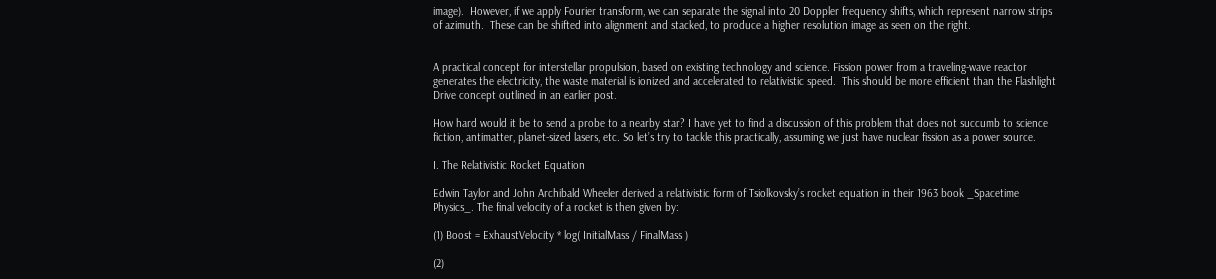image).  However, if we apply Fourier transform, we can separate the signal into 20 Doppler frequency shifts, which represent narrow strips of azimuth.  These can be shifted into alignment and stacked, to produce a higher resolution image as seen on the right.


A practical concept for interstellar propulsion, based on existing technology and science. Fission power from a traveling-wave reactor generates the electricity, the waste material is ionized and accelerated to relativistic speed.  This should be more efficient than the Flashlight Drive concept outlined in an earlier post.

How hard would it be to send a probe to a nearby star? I have yet to find a discussion of this problem that does not succumb to science fiction, antimatter, planet-sized lasers, etc. So let’s try to tackle this practically, assuming we just have nuclear fission as a power source.

I. The Relativistic Rocket Equation

Edwin Taylor and John Archibald Wheeler derived a relativistic form of Tsiolkovsky’s rocket equation in their 1963 book _Spacetime Physics_. The final velocity of a rocket is then given by:

(1) Boost = ExhaustVelocity * log( InitialMass / FinalMass )

(2)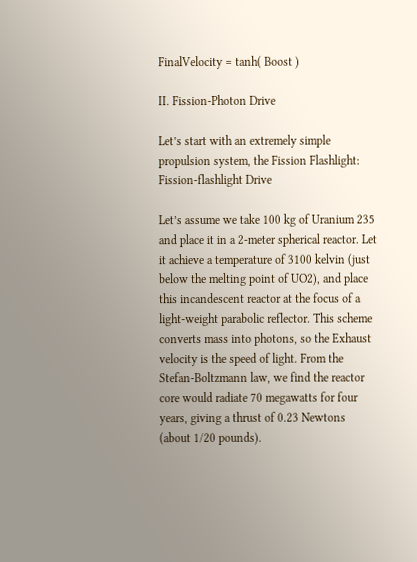FinalVelocity = tanh( Boost )

II. Fission-Photon Drive

Let’s start with an extremely simple propulsion system, the Fission Flashlight:
Fission-flashlight Drive

Let’s assume we take 100 kg of Uranium 235 and place it in a 2-meter spherical reactor. Let it achieve a temperature of 3100 kelvin (just below the melting point of UO2), and place this incandescent reactor at the focus of a light-weight parabolic reflector. This scheme converts mass into photons, so the Exhaust velocity is the speed of light. From the Stefan-Boltzmann law, we find the reactor core would radiate 70 megawatts for four years, giving a thrust of 0.23 Newtons (about 1/20 pounds).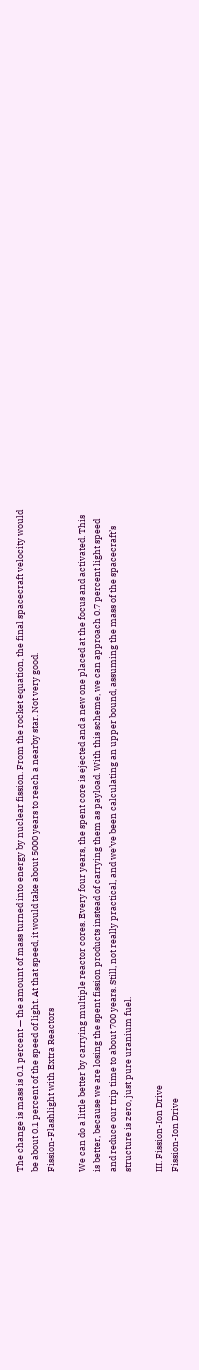The change is mass is 0.1 percent — the amount of mass turned into energy by nuclear fission. From the rocket equation, the final spacecraft velocity would be about 0.1 percent of the speed of light. At that speed, it would take about 5000 years to reach a nearby star. Not very good.
Fission-Flashlight with Extra Reactors

We can do a little better by carrying multiple reactor cores. Every four years, the spent core is ejected and a new one placed at the focus and activated. This is better, because we are losing the spent fission products instead of carrying them as payload. With this scheme, we can approach 0.7 percent light speed and reduce our trip time to about 700 years. Still, not really practical, and we’ve been calculating an upper bound, assuming the mass of the spacecraft’s structure is zero, just pure uranium fuel.

III. Fission-Ion Drive
Fission-Ion Drive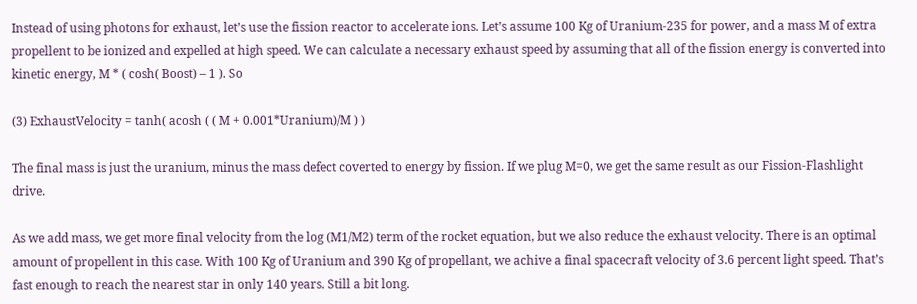Instead of using photons for exhaust, let’s use the fission reactor to accelerate ions. Let’s assume 100 Kg of Uranium-235 for power, and a mass M of extra propellent to be ionized and expelled at high speed. We can calculate a necessary exhaust speed by assuming that all of the fission energy is converted into kinetic energy, M * ( cosh( Boost) – 1 ). So

(3) ExhaustVelocity = tanh( acosh ( ( M + 0.001*Uranium)/M ) )

The final mass is just the uranium, minus the mass defect coverted to energy by fission. If we plug M=0, we get the same result as our Fission-Flashlight drive.

As we add mass, we get more final velocity from the log (M1/M2) term of the rocket equation, but we also reduce the exhaust velocity. There is an optimal amount of propellent in this case. With 100 Kg of Uranium and 390 Kg of propellant, we achive a final spacecraft velocity of 3.6 percent light speed. That’s fast enough to reach the nearest star in only 140 years. Still a bit long.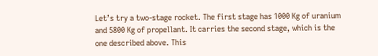Let’s try a two-stage rocket. The first stage has 1000 Kg of uranium and 5800 Kg of propellant. It carries the second stage, which is the one described above. This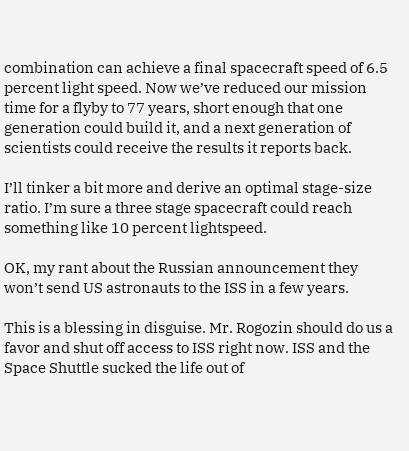combination can achieve a final spacecraft speed of 6.5 percent light speed. Now we’ve reduced our mission time for a flyby to 77 years, short enough that one generation could build it, and a next generation of scientists could receive the results it reports back.

I’ll tinker a bit more and derive an optimal stage-size ratio. I’m sure a three stage spacecraft could reach something like 10 percent lightspeed.

OK, my rant about the Russian announcement they won’t send US astronauts to the ISS in a few years.

This is a blessing in disguise. Mr. Rogozin should do us a favor and shut off access to ISS right now. ISS and the Space Shuttle sucked the life out of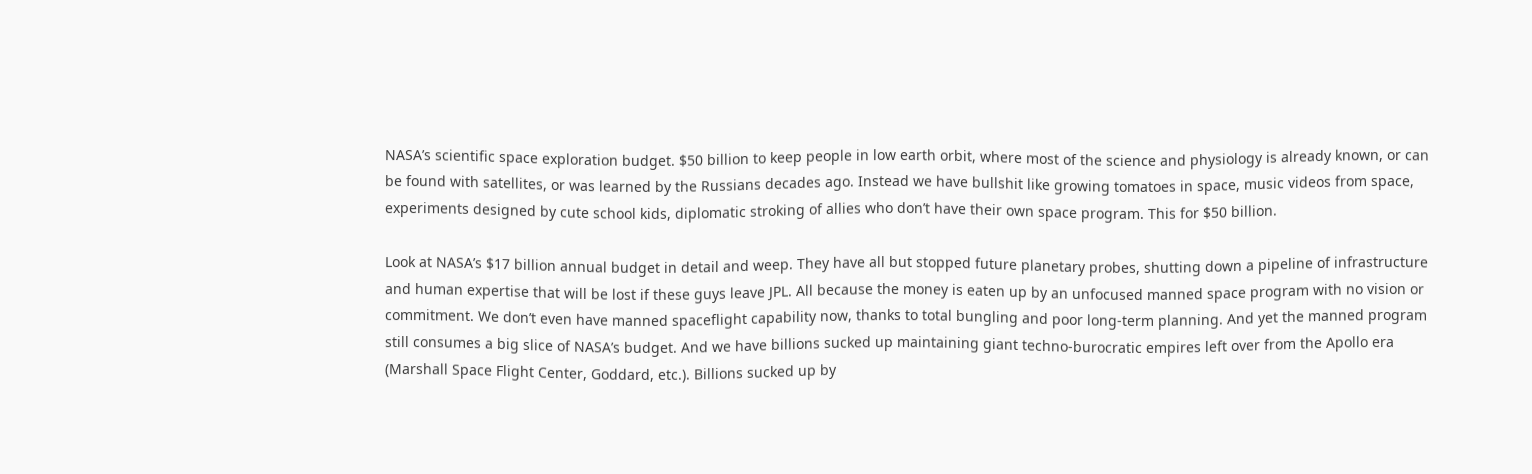NASA’s scientific space exploration budget. $50 billion to keep people in low earth orbit, where most of the science and physiology is already known, or can be found with satellites, or was learned by the Russians decades ago. Instead we have bullshit like growing tomatoes in space, music videos from space, experiments designed by cute school kids, diplomatic stroking of allies who don’t have their own space program. This for $50 billion.

Look at NASA’s $17 billion annual budget in detail and weep. They have all but stopped future planetary probes, shutting down a pipeline of infrastructure and human expertise that will be lost if these guys leave JPL. All because the money is eaten up by an unfocused manned space program with no vision or commitment. We don’t even have manned spaceflight capability now, thanks to total bungling and poor long-term planning. And yet the manned program still consumes a big slice of NASA’s budget. And we have billions sucked up maintaining giant techno-burocratic empires left over from the Apollo era (Marshall Space Flight Center, Goddard, etc.). Billions sucked up by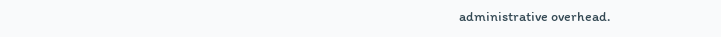administrative overhead.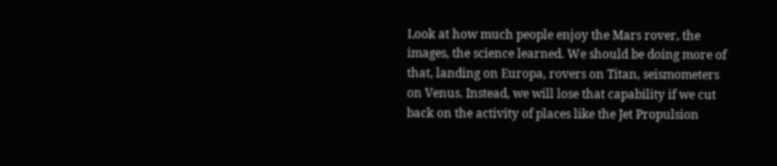Look at how much people enjoy the Mars rover, the images, the science learned. We should be doing more of that, landing on Europa, rovers on Titan, seismometers on Venus. Instead, we will lose that capability if we cut back on the activity of places like the Jet Propulsion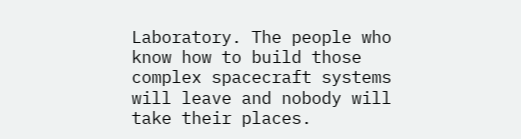Laboratory. The people who know how to build those complex spacecraft systems will leave and nobody will take their places.